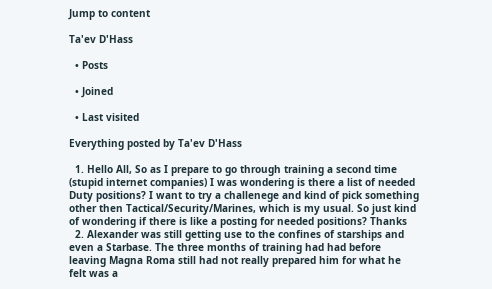Jump to content

Ta'ev D'Hass

  • Posts

  • Joined

  • Last visited

Everything posted by Ta'ev D'Hass

  1. Hello All, So as I prepare to go through training a second time (stupid internet companies) I was wondering is there a list of needed Duty positions? I want to try a challenege and kind of pick something other then Tactical/Security/Marines, which is my usual. So just kind of wondering if there is like a posting for needed positions? Thanks
  2. Alexander was still getting use to the confines of starships and even a Starbase. The three months of training had had before leaving Magna Roma still had not really prepared him for what he felt was a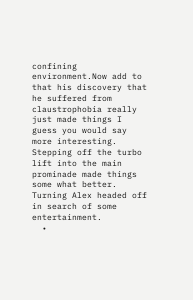confining environment.Now add to that his discovery that he suffered from claustrophobia really just made things I guess you would say more interesting. Stepping off the turbo lift into the main prominade made things some what better. Turning Alex headed off in search of some entertainment.
  •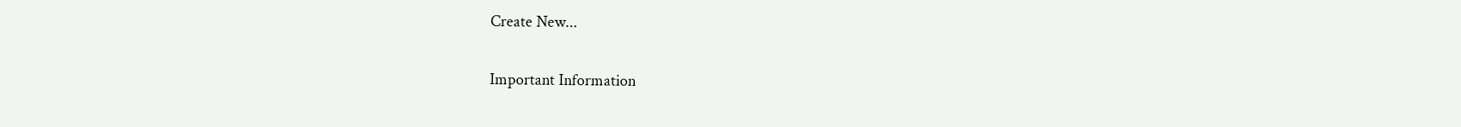Create New...

Important Information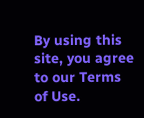By using this site, you agree to our Terms of Use.